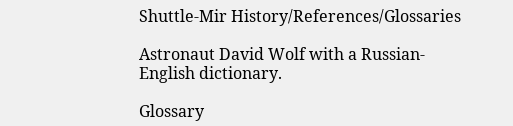Shuttle-Mir History/References/Glossaries

Astronaut David Wolf with a Russian-English dictionary.

Glossary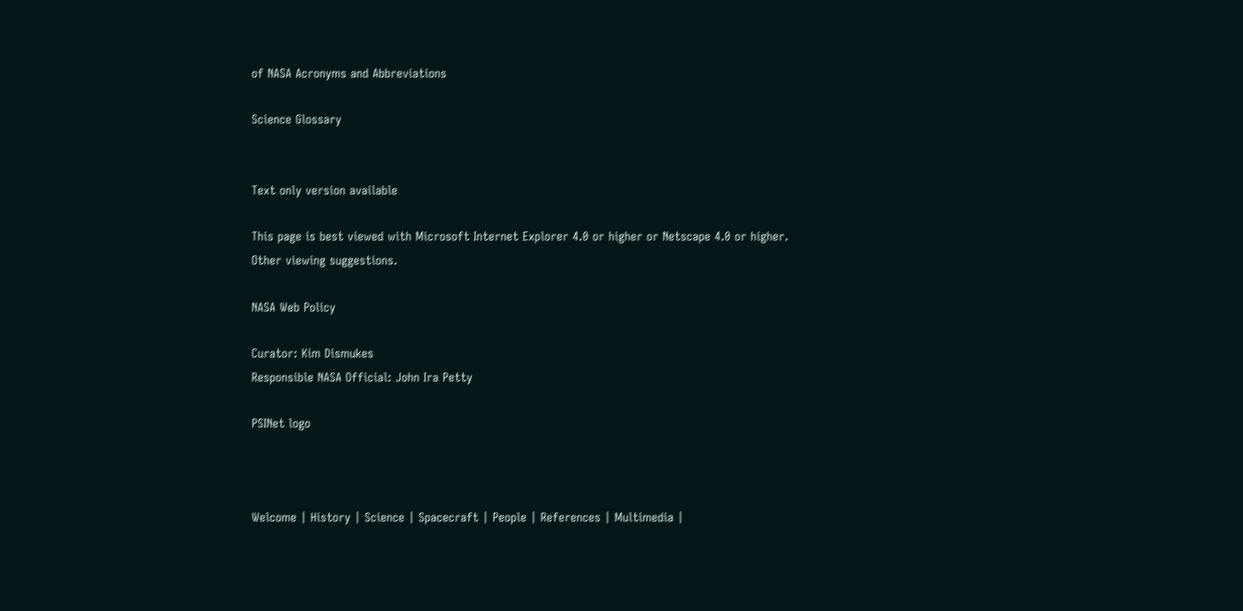of NASA Acronyms and Abbreviations

Science Glossary


Text only version available

This page is best viewed with Microsoft Internet Explorer 4.0 or higher or Netscape 4.0 or higher.
Other viewing suggestions.

NASA Web Policy

Curator: Kim Dismukes
Responsible NASA Official: John Ira Petty

PSINet logo



Welcome | History | Science | Spacecraft | People | References | Multimedia |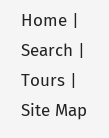Home | Search | Tours | Site Map